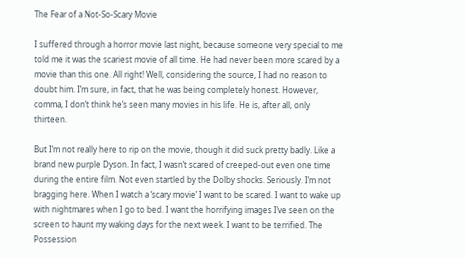The Fear of a Not-So-Scary Movie

I suffered through a horror movie last night, because someone very special to me told me it was the scariest movie of all time. He had never been more scared by a movie than this one. All right! Well, considering the source, I had no reason to doubt him. I’m sure, in fact, that he was being completely honest. However, comma, I don’t think he’s seen many movies in his life. He is, after all, only thirteen.

But I’m not really here to rip on the movie, though it did suck pretty badly. Like a brand new purple Dyson. In fact, I wasn’t scared of creeped-out even one time during the entire film. Not even startled by the Dolby shocks. Seriously. I’m not bragging here. When I watch a ‘scary movie’ I want to be scared. I want to wake up with nightmares when I go to bed. I want the horrifying images I’ve seen on the screen to haunt my waking days for the next week. I want to be terrified. The Possession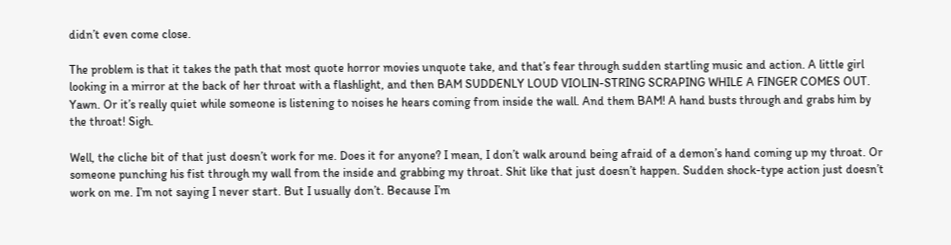didn’t even come close.

The problem is that it takes the path that most quote horror movies unquote take, and that’s fear through sudden startling music and action. A little girl looking in a mirror at the back of her throat with a flashlight, and then BAM SUDDENLY LOUD VIOLIN-STRING SCRAPING WHILE A FINGER COMES OUT. Yawn. Or it’s really quiet while someone is listening to noises he hears coming from inside the wall. And them BAM! A hand busts through and grabs him by the throat! Sigh.

Well, the cliche bit of that just doesn’t work for me. Does it for anyone? I mean, I don’t walk around being afraid of a demon’s hand coming up my throat. Or someone punching his fist through my wall from the inside and grabbing my throat. Shit like that just doesn’t happen. Sudden shock-type action just doesn’t work on me. I’m not saying I never start. But I usually don’t. Because I’m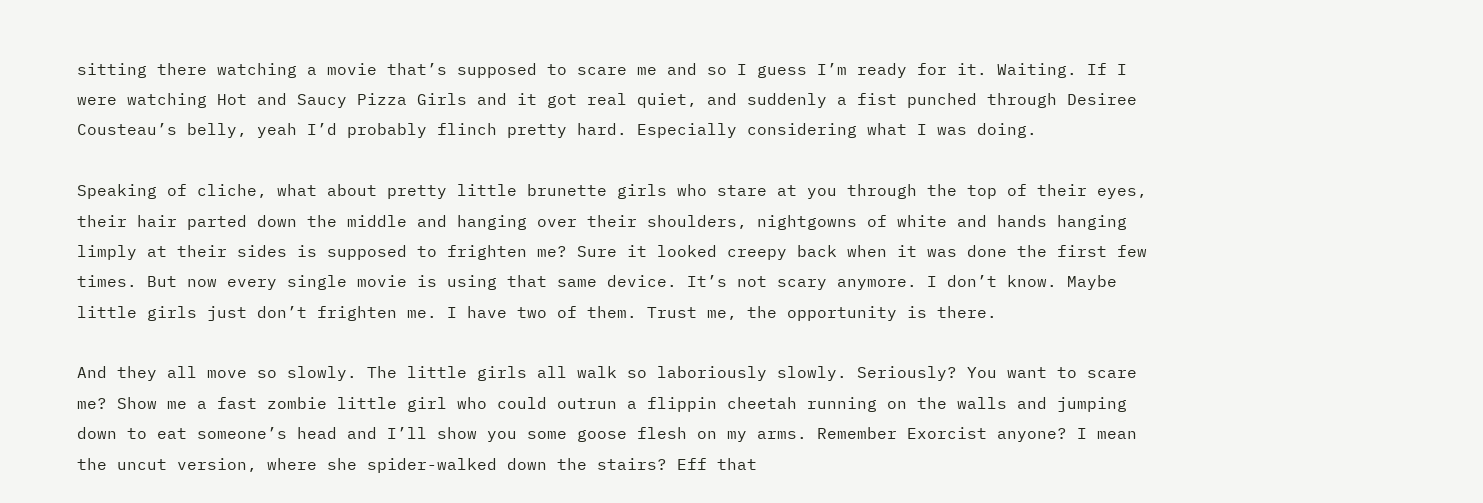sitting there watching a movie that’s supposed to scare me and so I guess I’m ready for it. Waiting. If I were watching Hot and Saucy Pizza Girls and it got real quiet, and suddenly a fist punched through Desiree Cousteau’s belly, yeah I’d probably flinch pretty hard. Especially considering what I was doing.

Speaking of cliche, what about pretty little brunette girls who stare at you through the top of their eyes, their hair parted down the middle and hanging over their shoulders, nightgowns of white and hands hanging limply at their sides is supposed to frighten me? Sure it looked creepy back when it was done the first few times. But now every single movie is using that same device. It’s not scary anymore. I don’t know. Maybe little girls just don’t frighten me. I have two of them. Trust me, the opportunity is there.

And they all move so slowly. The little girls all walk so laboriously slowly. Seriously? You want to scare me? Show me a fast zombie little girl who could outrun a flippin cheetah running on the walls and jumping down to eat someone’s head and I’ll show you some goose flesh on my arms. Remember Exorcist anyone? I mean the uncut version, where she spider-walked down the stairs? Eff that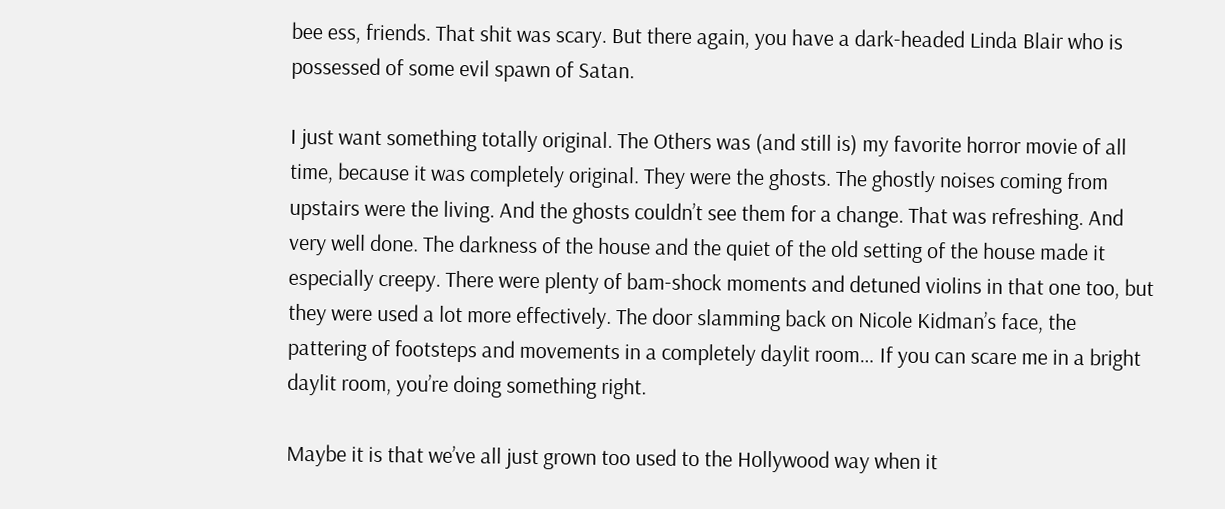bee ess, friends. That shit was scary. But there again, you have a dark-headed Linda Blair who is possessed of some evil spawn of Satan.

I just want something totally original. The Others was (and still is) my favorite horror movie of all time, because it was completely original. They were the ghosts. The ghostly noises coming from upstairs were the living. And the ghosts couldn’t see them for a change. That was refreshing. And very well done. The darkness of the house and the quiet of the old setting of the house made it especially creepy. There were plenty of bam-shock moments and detuned violins in that one too, but they were used a lot more effectively. The door slamming back on Nicole Kidman’s face, the pattering of footsteps and movements in a completely daylit room… If you can scare me in a bright daylit room, you’re doing something right.

Maybe it is that we’ve all just grown too used to the Hollywood way when it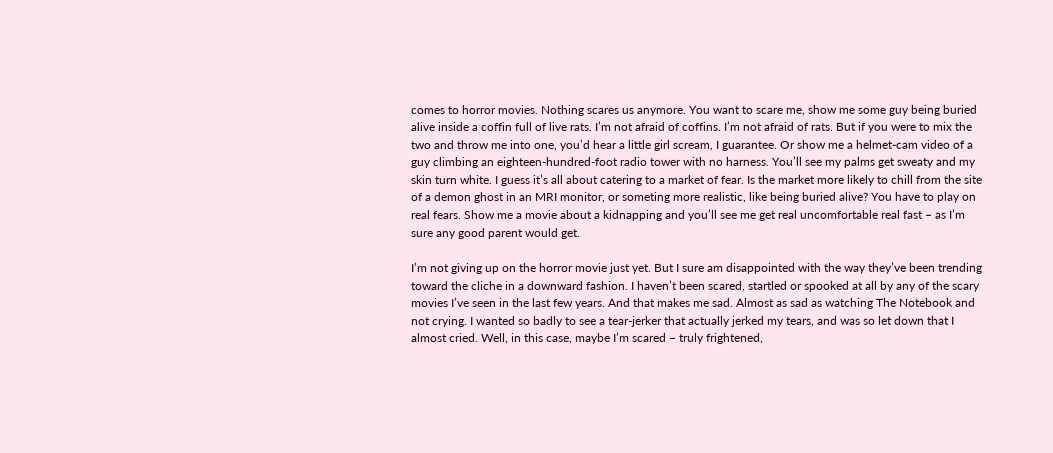comes to horror movies. Nothing scares us anymore. You want to scare me, show me some guy being buried alive inside a coffin full of live rats. I’m not afraid of coffins. I’m not afraid of rats. But if you were to mix the two and throw me into one, you’d hear a little girl scream, I guarantee. Or show me a helmet-cam video of a guy climbing an eighteen-hundred-foot radio tower with no harness. You’ll see my palms get sweaty and my skin turn white. I guess it’s all about catering to a market of fear. Is the market more likely to chill from the site of a demon ghost in an MRI monitor, or someting more realistic, like being buried alive? You have to play on real fears. Show me a movie about a kidnapping and you’ll see me get real uncomfortable real fast – as I’m sure any good parent would get.

I’m not giving up on the horror movie just yet. But I sure am disappointed with the way they’ve been trending toward the cliche in a downward fashion. I haven’t been scared, startled or spooked at all by any of the scary movies I’ve seen in the last few years. And that makes me sad. Almost as sad as watching The Notebook and not crying. I wanted so badly to see a tear-jerker that actually jerked my tears, and was so let down that I almost cried. Well, in this case, maybe I’m scared – truly frightened,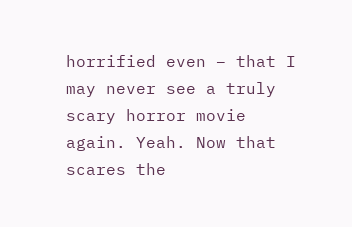horrified even – that I may never see a truly scary horror movie again. Yeah. Now that scares the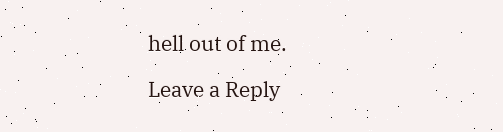hell out of me.

Leave a Reply